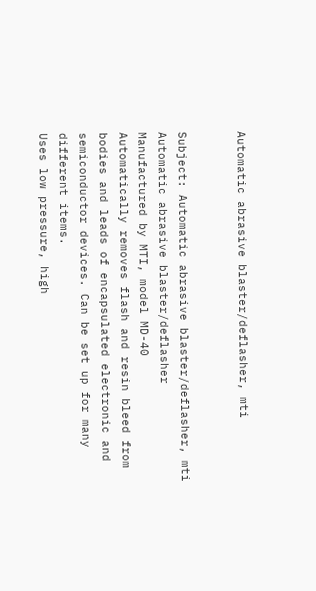Automatic abrasive blaster/deflasher, mti


Subject: Automatic abrasive blaster/deflasher, mti
Automatic abrasive blaster/deflasher
Manufactured by MTI, model MD-40
Automatically removes flash and resin bleed from bodies and leads of encapsulated electronic and semiconductor devices. Can be set up for many different items.
Uses low pressure, high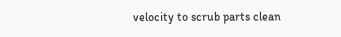velocity to scrub parts clean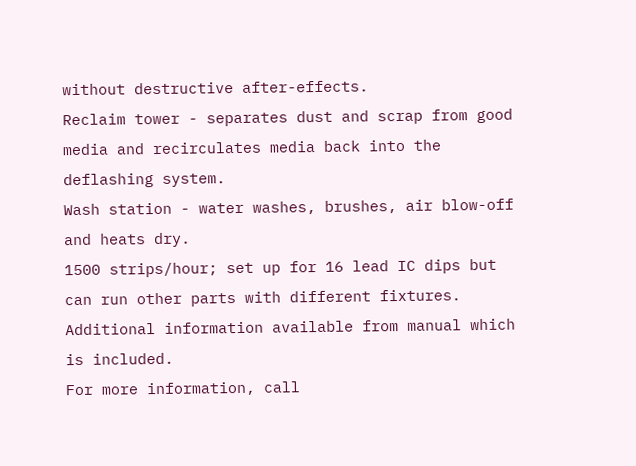without destructive after-effects.
Reclaim tower - separates dust and scrap from good media and recirculates media back into the deflashing system.
Wash station - water washes, brushes, air blow-off and heats dry.
1500 strips/hour; set up for 16 lead IC dips but can run other parts with different fixtures.
Additional information available from manual which is included.
For more information, call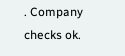. Company checks ok.